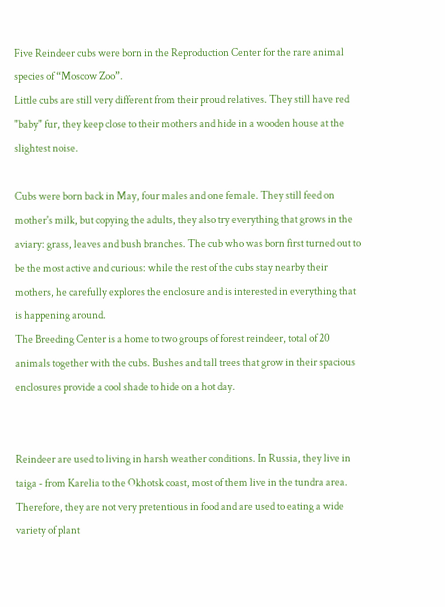Five Reindeer cubs were born in the Reproduction Center for the rare animal species of “Moscow Zoo”.
Little cubs are still very different from their proud relatives. They still have red "baby" fur, they keep close to their mothers and hide in a wooden house at the slightest noise.

Cubs were born back in May, four males and one female. They still feed on mother's milk, but copying the adults, they also try everything that grows in the aviary: grass, leaves and bush branches. The cub who was born first turned out to be the most active and curious: while the rest of the cubs stay nearby their mothers, he carefully explores the enclosure and is interested in everything that is happening around.
The Breeding Center is a home to two groups of forest reindeer, total of 20 animals together with the cubs. Bushes and tall trees that grow in their spacious enclosures provide a cool shade to hide on a hot day.


Reindeer are used to living in harsh weather conditions. In Russia, they live in taiga - from Karelia to the Okhotsk coast, most of them live in the tundra area. Therefore, they are not very pretentious in food and are used to eating a wide variety of plant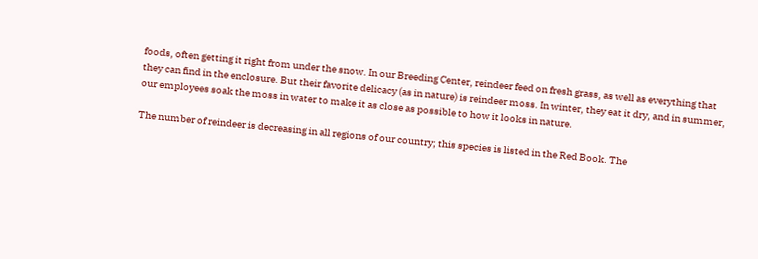foods, often getting it right from under the snow. In our Breeding Center, reindeer feed on fresh grass, as well as everything that they can find in the enclosure. But their favorite delicacy (as in nature) is reindeer moss. In winter, they eat it dry, and in summer, our employees soak the moss in water to make it as close as possible to how it looks in nature.

The number of reindeer is decreasing in all regions of our country; this species is listed in the Red Book. The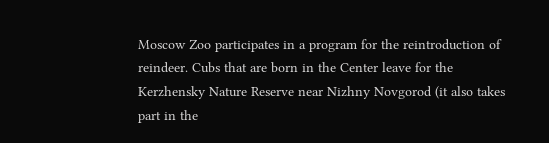Moscow Zoo participates in a program for the reintroduction of reindeer. Cubs that are born in the Center leave for the Kerzhensky Nature Reserve near Nizhny Novgorod (it also takes part in the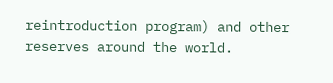reintroduction program) and other reserves around the world.